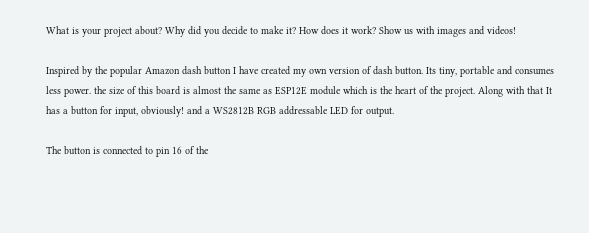What is your project about? Why did you decide to make it? How does it work? Show us with images and videos!

Inspired by the popular Amazon dash button I have created my own version of dash button. Its tiny, portable and consumes less power. the size of this board is almost the same as ESP12E module which is the heart of the project. Along with that It has a button for input, obviously! and a WS2812B RGB addressable LED for output.

The button is connected to pin 16 of the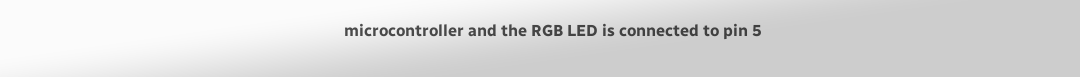microcontroller and the RGB LED is connected to pin 5